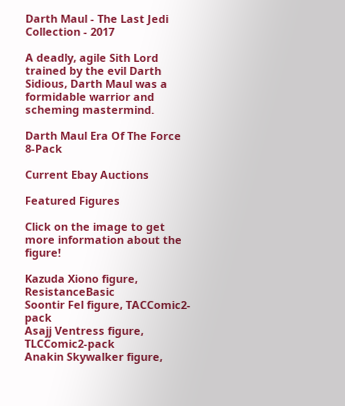Darth Maul - The Last Jedi Collection - 2017

A deadly, agile Sith Lord trained by the evil Darth Sidious, Darth Maul was a formidable warrior and scheming mastermind.

Darth Maul Era Of The Force 8-Pack

Current Ebay Auctions

Featured Figures

Click on the image to get more information about the figure!

Kazuda Xiono figure, ResistanceBasic
Soontir Fel figure, TACComic2-pack
Asajj Ventress figure, TLCComic2-pack
Anakin Skywalker figure,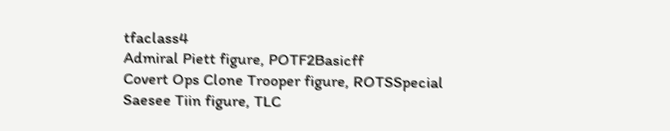tfaclass4
Admiral Piett figure, POTF2Basicff
Covert Ops Clone Trooper figure, ROTSSpecial
Saesee Tiin figure, TLC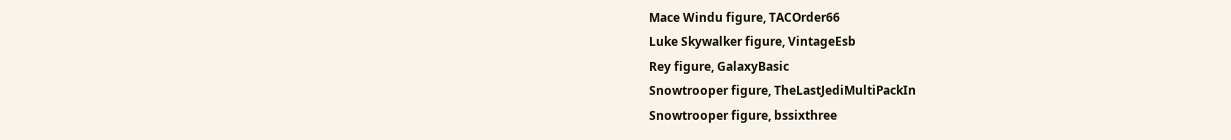Mace Windu figure, TACOrder66
Luke Skywalker figure, VintageEsb
Rey figure, GalaxyBasic
Snowtrooper figure, TheLastJediMultiPackIn
Snowtrooper figure, bssixthree